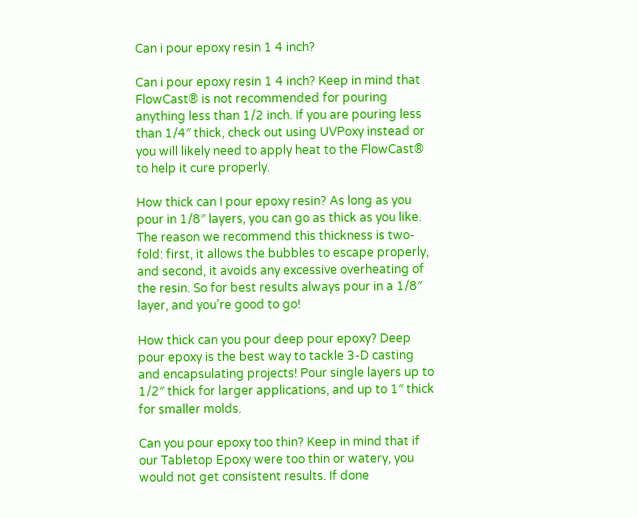Can i pour epoxy resin 1 4 inch?

Can i pour epoxy resin 1 4 inch? Keep in mind that FlowCast® is not recommended for pouring anything less than 1/2 inch. If you are pouring less than 1/4″ thick, check out using UVPoxy instead or you will likely need to apply heat to the FlowCast® to help it cure properly.

How thick can I pour epoxy resin? As long as you pour in 1/8″ layers, you can go as thick as you like. The reason we recommend this thickness is two-fold: first, it allows the bubbles to escape properly, and second, it avoids any excessive overheating of the resin. So for best results always pour in a 1/8″ layer, and you’re good to go!

How thick can you pour deep pour epoxy? Deep pour epoxy is the best way to tackle 3-D casting and encapsulating projects! Pour single layers up to 1/2″ thick for larger applications, and up to 1″ thick for smaller molds.

Can you pour epoxy too thin? Keep in mind that if our Tabletop Epoxy were too thin or watery, you would not get consistent results. If done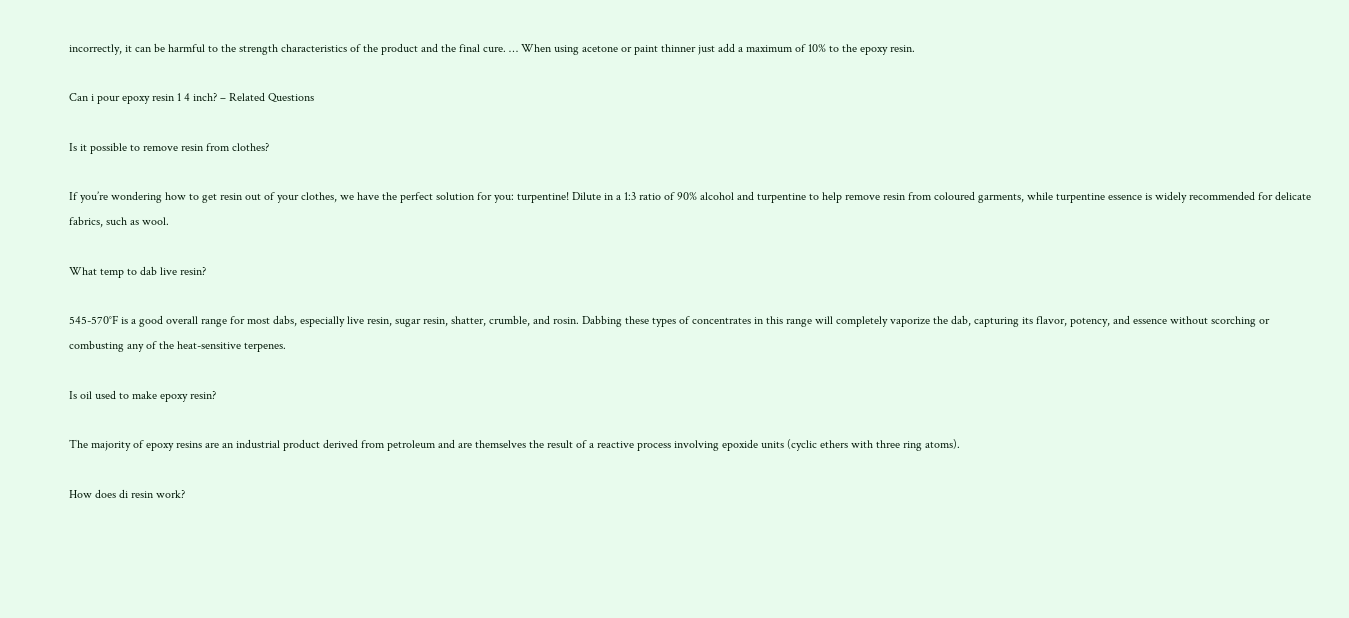incorrectly, it can be harmful to the strength characteristics of the product and the final cure. … When using acetone or paint thinner just add a maximum of 10% to the epoxy resin.

Can i pour epoxy resin 1 4 inch? – Related Questions

Is it possible to remove resin from clothes?

If you’re wondering how to get resin out of your clothes, we have the perfect solution for you: turpentine! Dilute in a 1:3 ratio of 90% alcohol and turpentine to help remove resin from coloured garments, while turpentine essence is widely recommended for delicate fabrics, such as wool.

What temp to dab live resin?

545-570°F is a good overall range for most dabs, especially live resin, sugar resin, shatter, crumble, and rosin. Dabbing these types of concentrates in this range will completely vaporize the dab, capturing its flavor, potency, and essence without scorching or combusting any of the heat-sensitive terpenes.

Is oil used to make epoxy resin?

The majority of epoxy resins are an industrial product derived from petroleum and are themselves the result of a reactive process involving epoxide units (cyclic ethers with three ring atoms).

How does di resin work?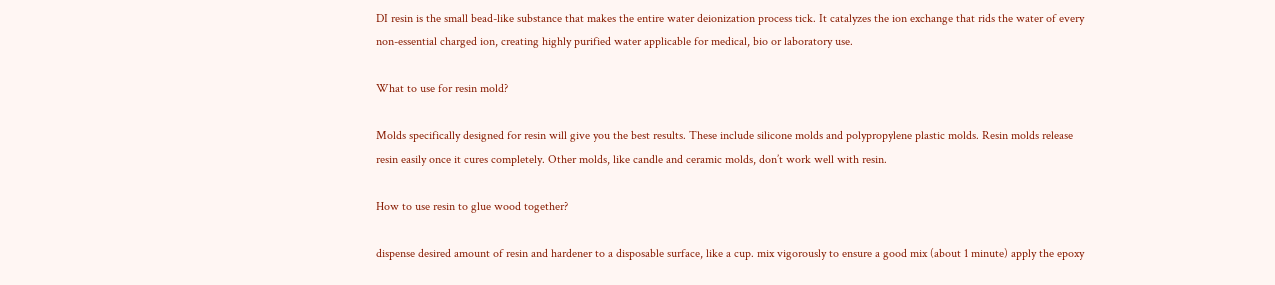DI resin is the small bead-like substance that makes the entire water deionization process tick. It catalyzes the ion exchange that rids the water of every non-essential charged ion, creating highly purified water applicable for medical, bio or laboratory use.

What to use for resin mold?

Molds specifically designed for resin will give you the best results. These include silicone molds and polypropylene plastic molds. Resin molds release resin easily once it cures completely. Other molds, like candle and ceramic molds, don’t work well with resin.

How to use resin to glue wood together?

dispense desired amount of resin and hardener to a disposable surface, like a cup. mix vigorously to ensure a good mix (about 1 minute) apply the epoxy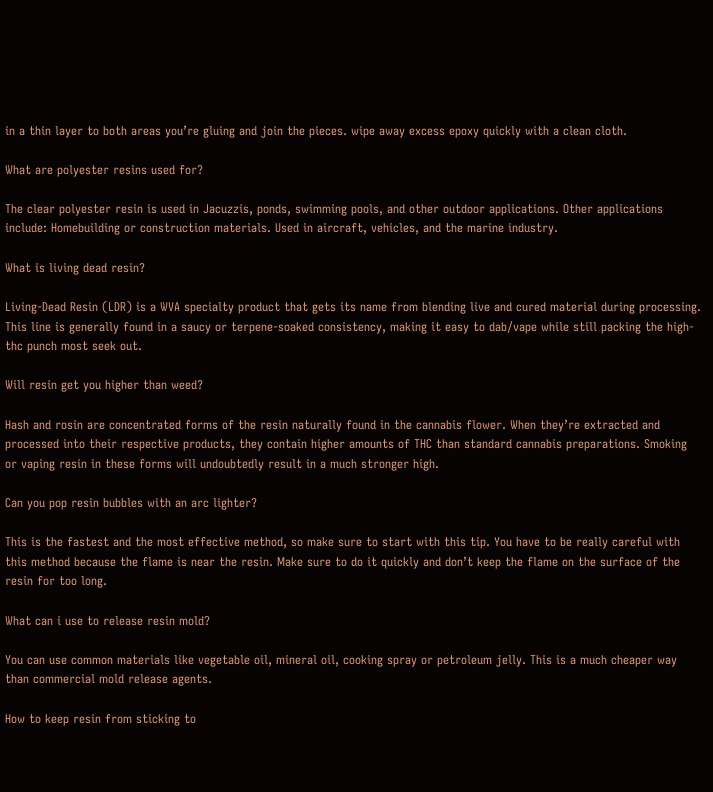in a thin layer to both areas you’re gluing and join the pieces. wipe away excess epoxy quickly with a clean cloth.

What are polyester resins used for?

The clear polyester resin is used in Jacuzzis, ponds, swimming pools, and other outdoor applications. Other applications include: Homebuilding or construction materials. Used in aircraft, vehicles, and the marine industry.

What is living dead resin?

Living-Dead Resin (LDR) is a WVA specialty product that gets its name from blending live and cured material during processing. This line is generally found in a saucy or terpene-soaked consistency, making it easy to dab/vape while still packing the high-thc punch most seek out.

Will resin get you higher than weed?

Hash and rosin are concentrated forms of the resin naturally found in the cannabis flower. When they’re extracted and processed into their respective products, they contain higher amounts of THC than standard cannabis preparations. Smoking or vaping resin in these forms will undoubtedly result in a much stronger high.

Can you pop resin bubbles with an arc lighter?

This is the fastest and the most effective method, so make sure to start with this tip. You have to be really careful with this method because the flame is near the resin. Make sure to do it quickly and don’t keep the flame on the surface of the resin for too long.

What can i use to release resin mold?

You can use common materials like vegetable oil, mineral oil, cooking spray or petroleum jelly. This is a much cheaper way than commercial mold release agents.

How to keep resin from sticking to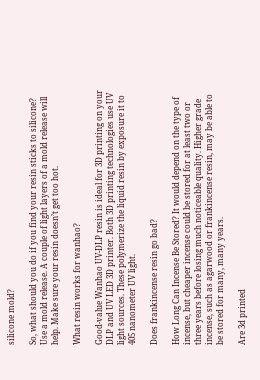silicone mold?

So, what should you do if you find your resin sticks to silicone? Use a mold release. A couple of light layers of a mold release will help. Make sure your resin doesn’t get too hot.

What resin works for wanhao?

Good-value Wanhao UV-DLP resin is ideal for 3D printing on your DLP and UV LED 3D printer. Both 3D printing technologies use UV light sources. These polymerize the liquid resin by exposure it to 405 nanometer UV light.

Does frankincense resin go bad?

How Long Can Incense Be Stored? It would depend on the type of incense, but cheaper incense could be stored for at least two or three years before losing much noticeable quality. Higher grade incense, such as agarwood or frankincense resin, may be able to be stored for many, many years.

Are 3d printed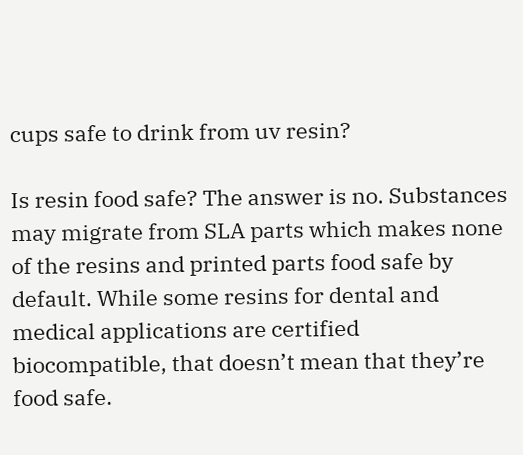cups safe to drink from uv resin?

Is resin food safe? The answer is no. Substances may migrate from SLA parts which makes none of the resins and printed parts food safe by default. While some resins for dental and medical applications are certified biocompatible, that doesn’t mean that they’re food safe.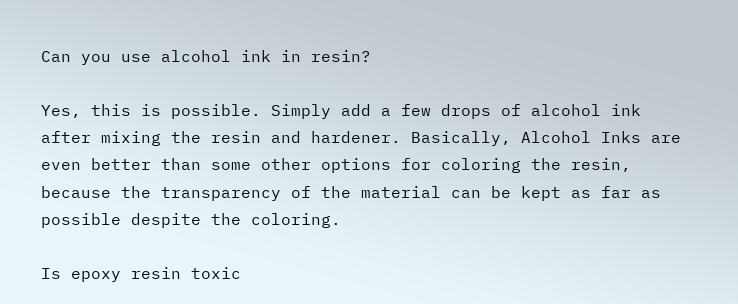Can you use alcohol ink in resin?

Yes, this is possible. Simply add a few drops of alcohol ink after mixing the resin and hardener. Basically, Alcohol Inks are even better than some other options for coloring the resin, because the transparency of the material can be kept as far as possible despite the coloring.

Is epoxy resin toxic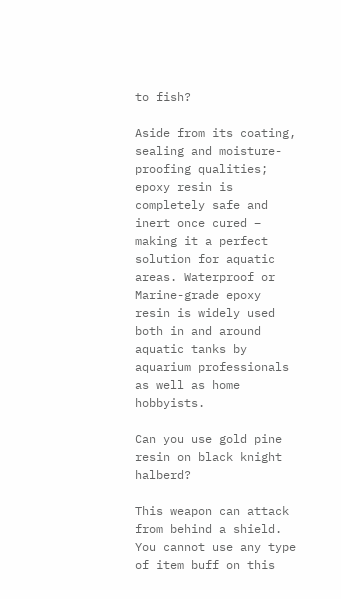to fish?

Aside from its coating, sealing and moisture-proofing qualities; epoxy resin is completely safe and inert once cured – making it a perfect solution for aquatic areas. Waterproof or Marine-grade epoxy resin is widely used both in and around aquatic tanks by aquarium professionals as well as home hobbyists.

Can you use gold pine resin on black knight halberd?

This weapon can attack from behind a shield. You cannot use any type of item buff on this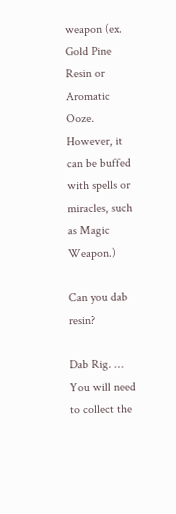weapon (ex. Gold Pine Resin or Aromatic Ooze. However, it can be buffed with spells or miracles, such as Magic Weapon.)

Can you dab resin?

Dab Rig. … You will need to collect the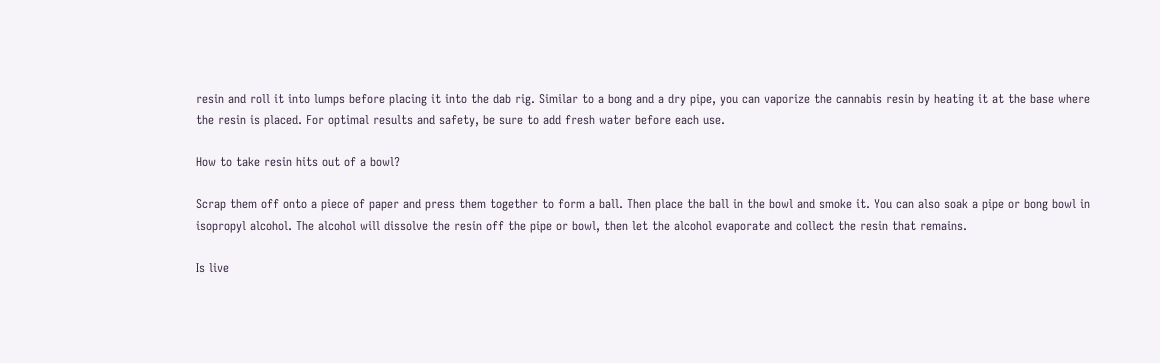resin and roll it into lumps before placing it into the dab rig. Similar to a bong and a dry pipe, you can vaporize the cannabis resin by heating it at the base where the resin is placed. For optimal results and safety, be sure to add fresh water before each use.

How to take resin hits out of a bowl?

Scrap them off onto a piece of paper and press them together to form a ball. Then place the ball in the bowl and smoke it. You can also soak a pipe or bong bowl in isopropyl alcohol. The alcohol will dissolve the resin off the pipe or bowl, then let the alcohol evaporate and collect the resin that remains.

Is live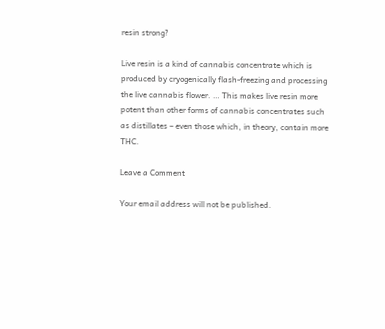resin strong?

Live resin is a kind of cannabis concentrate which is produced by cryogenically flash-freezing and processing the live cannabis flower. … This makes live resin more potent than other forms of cannabis concentrates such as distillates – even those which, in theory, contain more THC.

Leave a Comment

Your email address will not be published.